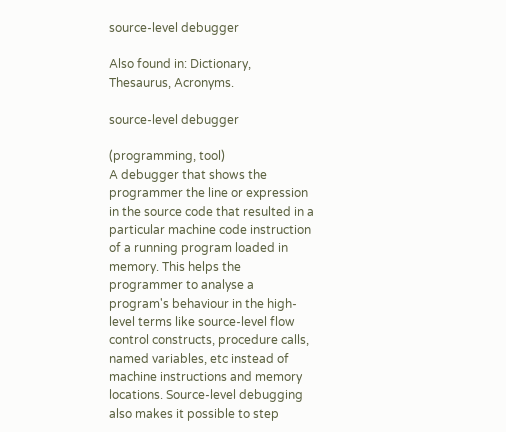source-level debugger

Also found in: Dictionary, Thesaurus, Acronyms.

source-level debugger

(programming, tool)
A debugger that shows the programmer the line or expression in the source code that resulted in a particular machine code instruction of a running program loaded in memory. This helps the programmer to analyse a program's behaviour in the high-level terms like source-level flow control constructs, procedure calls, named variables, etc instead of machine instructions and memory locations. Source-level debugging also makes it possible to step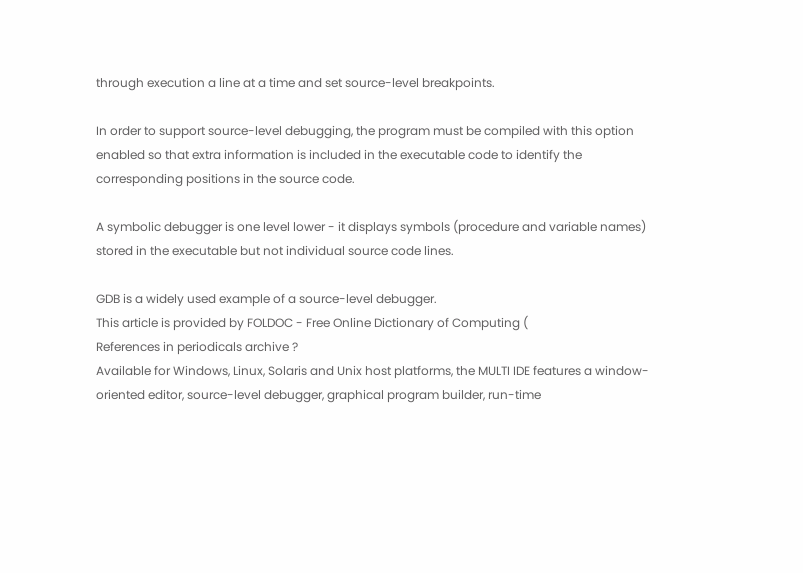through execution a line at a time and set source-level breakpoints.

In order to support source-level debugging, the program must be compiled with this option enabled so that extra information is included in the executable code to identify the corresponding positions in the source code.

A symbolic debugger is one level lower - it displays symbols (procedure and variable names) stored in the executable but not individual source code lines.

GDB is a widely used example of a source-level debugger.
This article is provided by FOLDOC - Free Online Dictionary of Computing (
References in periodicals archive ?
Available for Windows, Linux, Solaris and Unix host platforms, the MULTI IDE features a window-oriented editor, source-level debugger, graphical program builder, run-time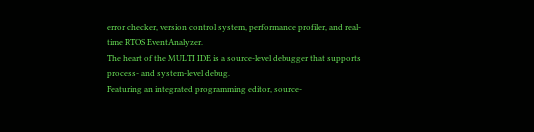error checker, version control system, performance profiler, and real-time RTOS EventAnalyzer.
The heart of the MULTI IDE is a source-level debugger that supports process- and system-level debug.
Featuring an integrated programming editor, source-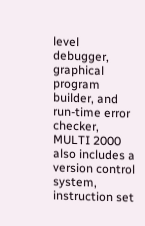level debugger, graphical program builder, and run-time error checker, MULTI 2000 also includes a version control system, instruction set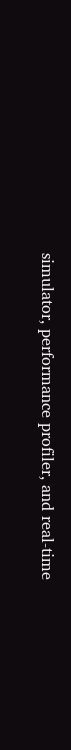simulator, performance profiler, and real-time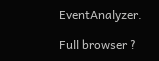EventAnalyzer.

Full browser ?